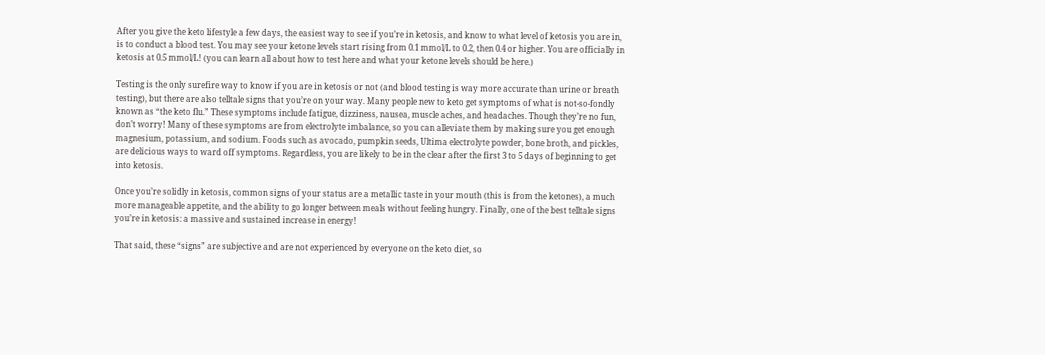After you give the keto lifestyle a few days, the easiest way to see if you’re in ketosis, and know to what level of ketosis you are in, is to conduct a blood test. You may see your ketone levels start rising from 0.1 mmol/L to 0.2, then 0.4 or higher. You are officially in ketosis at 0.5 mmol/L! (you can learn all about how to test here and what your ketone levels should be here.)

Testing is the only surefire way to know if you are in ketosis or not (and blood testing is way more accurate than urine or breath testing), but there are also telltale signs that you’re on your way. Many people new to keto get symptoms of what is not-so-fondly known as “the keto flu.” These symptoms include fatigue, dizziness, nausea, muscle aches, and headaches. Though they’re no fun, don’t worry! Many of these symptoms are from electrolyte imbalance, so you can alleviate them by making sure you get enough magnesium, potassium, and sodium. Foods such as avocado, pumpkin seeds, Ultima electrolyte powder, bone broth, and pickles, are delicious ways to ward off symptoms. Regardless, you are likely to be in the clear after the first 3 to 5 days of beginning to get into ketosis.

Once you’re solidly in ketosis, common signs of your status are a metallic taste in your mouth (this is from the ketones), a much more manageable appetite, and the ability to go longer between meals without feeling hungry. Finally, one of the best telltale signs you’re in ketosis: a massive and sustained increase in energy!

That said, these “signs” are subjective and are not experienced by everyone on the keto diet, so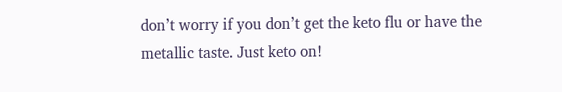don’t worry if you don’t get the keto flu or have the metallic taste. Just keto on!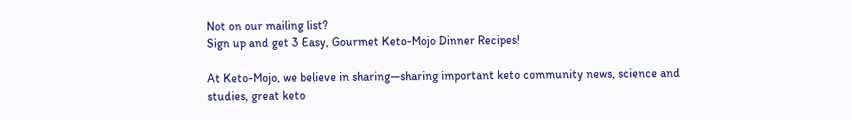Not on our mailing list?
Sign up and get 3 Easy, Gourmet Keto-Mojo Dinner Recipes!

At Keto-Mojo, we believe in sharing—sharing important keto community news, science and studies, great keto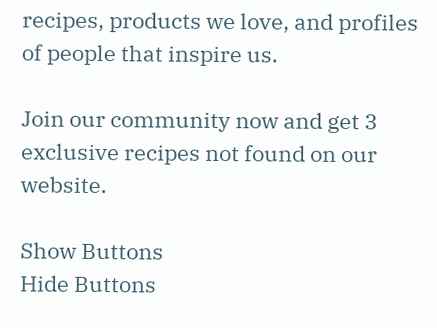recipes, products we love, and profiles of people that inspire us.

Join our community now and get 3 exclusive recipes not found on our website.

Show Buttons
Hide Buttons